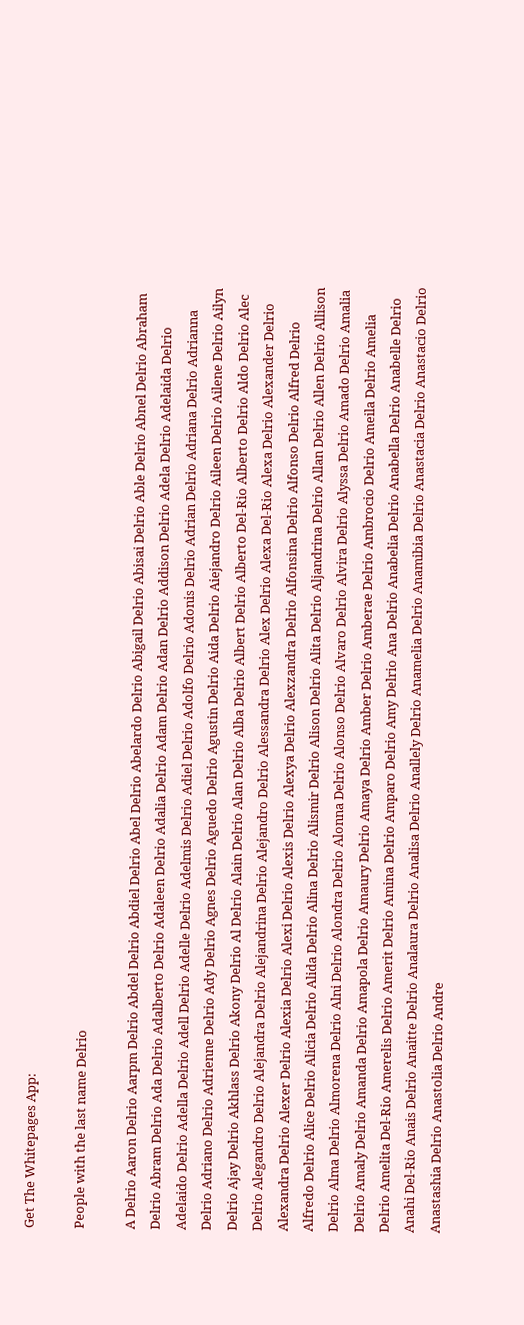Get The Whitepages App:

People with the last name Delrio

A Delrio Aaron Delrio Aarpm Delrio Abdel Delrio Abdiel Delrio Abel Delrio Abelardo Delrio Abigail Delrio Abisai Delrio Able Delrio Abnel Delrio Abraham Delrio Abram Delrio Ada Delrio Adalberto Delrio Adaleen Delrio Adalia Delrio Adam Delrio Adan Delrio Addison Delrio Adela Delrio Adelaida Delrio Adelaido Delrio Adella Delrio Adell Delrio Adelle Delrio Adelmis Delrio Adiel Delrio Adolfo Delrio Adonis Delrio Adrian Delrio Adriana Delrio Adrianna Delrio Adriano Delrio Adrienne Delrio Ady Delrio Agnes Delrio Aguedo Delrio Agustin Delrio Aida Delrio Aiejandro Delrio Aileen Delrio Ailene Delrio Ailyn Delrio Ajay Delrio Akhlass Delrio Akony Delrio Al Delrio Alain Delrio Alan Delrio Alba Delrio Albert Delrio Alberto Del-Rio Alberto Delrio Aldo Delrio Alec Delrio Alegandro Delrio Alejandra Delrio Alejandrina Delrio Alejandro Delrio Alessandra Delrio Alex Delrio Alexa Del-Rio Alexa Delrio Alexander Delrio Alexandra Delrio Alexer Delrio Alexia Delrio Alexi Delrio Alexis Delrio Alexya Delrio Alexzandra Delrio Alfonsina Delrio Alfonso Delrio Alfred Delrio Alfredo Delrio Alice Delrio Alicia Delrio Alida Delrio Alina Delrio Alismir Delrio Alison Delrio Alita Delrio Aljandrina Delrio Allan Delrio Allen Delrio Allison Delrio Alma Delrio Almorena Delrio Alni Delrio Alondra Delrio Alonna Delrio Alonso Delrio Alvaro Delrio Alvira Delrio Alyssa Delrio Amado Delrio Amalia Delrio Amaly Delrio Amanda Delrio Amapola Delrio Amaury Delrio Amaya Delrio Amber Delrio Amberae Delrio Ambrocio Delrio Ameila Delrio Amelia Delrio Amelita Del-Rio Amerelis Delrio Amerit Delrio Amina Delrio Amparo Delrio Amy Delrio Ana Delrio Anabelia Delrio Anabella Delrio Anabelle Delrio Anahi Del-Rio Anais Delrio Anaitte Delrio Analaura Delrio Analisa Delrio Anallely Delrio Anamelia Delrio Anamibia Delrio Anastacia Delrio Anastacio Delrio Anastashia Delrio Anastolia Delrio Andre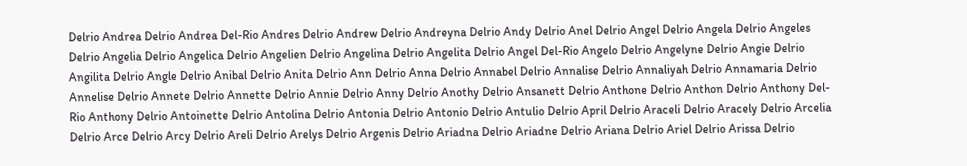Delrio Andrea Delrio Andrea Del-Rio Andres Delrio Andrew Delrio Andreyna Delrio Andy Delrio Anel Delrio Angel Delrio Angela Delrio Angeles Delrio Angelia Delrio Angelica Delrio Angelien Delrio Angelina Delrio Angelita Delrio Angel Del-Rio Angelo Delrio Angelyne Delrio Angie Delrio Angilita Delrio Angle Delrio Anibal Delrio Anita Delrio Ann Delrio Anna Delrio Annabel Delrio Annalise Delrio Annaliyah Delrio Annamaria Delrio Annelise Delrio Annete Delrio Annette Delrio Annie Delrio Anny Delrio Anothy Delrio Ansanett Delrio Anthone Delrio Anthon Delrio Anthony Del-Rio Anthony Delrio Antoinette Delrio Antolina Delrio Antonia Delrio Antonio Delrio Antulio Delrio April Delrio Araceli Delrio Aracely Delrio Arcelia Delrio Arce Delrio Arcy Delrio Areli Delrio Arelys Delrio Argenis Delrio Ariadna Delrio Ariadne Delrio Ariana Delrio Ariel Delrio Arissa Delrio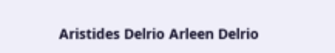Aristides Delrio Arleen Delrio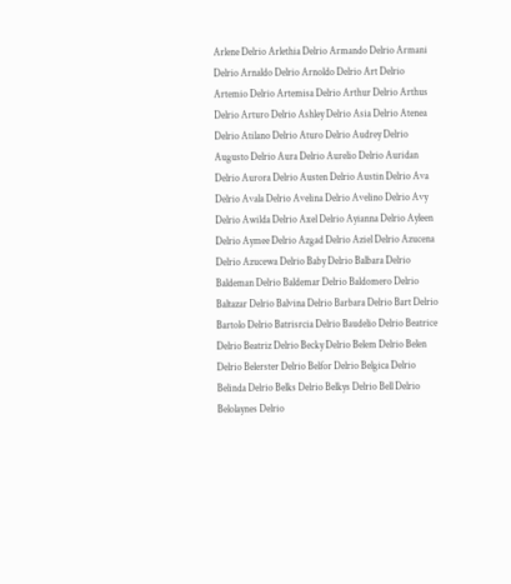Arlene Delrio Arlethia Delrio Armando Delrio Armani Delrio Arnaldo Delrio Arnoldo Delrio Art Delrio Artemio Delrio Artemisa Delrio Arthur Delrio Arthus Delrio Arturo Delrio Ashley Delrio Asia Delrio Atenea Delrio Atilano Delrio Aturo Delrio Audrey Delrio Augusto Delrio Aura Delrio Aurelio Delrio Auridan Delrio Aurora Delrio Austen Delrio Austin Delrio Ava Delrio Avala Delrio Avelina Delrio Avelino Delrio Avy Delrio Awilda Delrio Axel Delrio Ayianna Delrio Ayleen Delrio Aymee Delrio Azgad Delrio Aziel Delrio Azucena Delrio Azucewa Delrio Baby Delrio Balbara Delrio Baldeman Delrio Baldemar Delrio Baldomero Delrio Baltazar Delrio Balvina Delrio Barbara Delrio Bart Delrio Bartolo Delrio Batrisrcia Delrio Baudelio Delrio Beatrice Delrio Beatriz Delrio Becky Delrio Belem Delrio Belen Delrio Belerster Delrio Belfor Delrio Belgica Delrio Belinda Delrio Belks Delrio Belkys Delrio Bell Delrio Belolaynes Delrio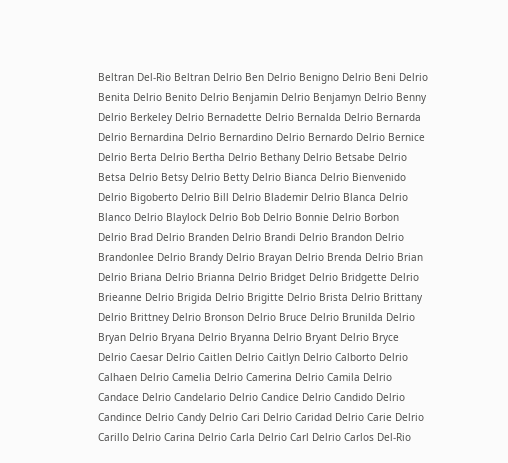Beltran Del-Rio Beltran Delrio Ben Delrio Benigno Delrio Beni Delrio Benita Delrio Benito Delrio Benjamin Delrio Benjamyn Delrio Benny Delrio Berkeley Delrio Bernadette Delrio Bernalda Delrio Bernarda Delrio Bernardina Delrio Bernardino Delrio Bernardo Delrio Bernice Delrio Berta Delrio Bertha Delrio Bethany Delrio Betsabe Delrio Betsa Delrio Betsy Delrio Betty Delrio Bianca Delrio Bienvenido Delrio Bigoberto Delrio Bill Delrio Blademir Delrio Blanca Delrio Blanco Delrio Blaylock Delrio Bob Delrio Bonnie Delrio Borbon Delrio Brad Delrio Branden Delrio Brandi Delrio Brandon Delrio Brandonlee Delrio Brandy Delrio Brayan Delrio Brenda Delrio Brian Delrio Briana Delrio Brianna Delrio Bridget Delrio Bridgette Delrio Brieanne Delrio Brigida Delrio Brigitte Delrio Brista Delrio Brittany Delrio Brittney Delrio Bronson Delrio Bruce Delrio Brunilda Delrio Bryan Delrio Bryana Delrio Bryanna Delrio Bryant Delrio Bryce Delrio Caesar Delrio Caitlen Delrio Caitlyn Delrio Calborto Delrio Calhaen Delrio Camelia Delrio Camerina Delrio Camila Delrio Candace Delrio Candelario Delrio Candice Delrio Candido Delrio Candince Delrio Candy Delrio Cari Delrio Caridad Delrio Carie Delrio Carillo Delrio Carina Delrio Carla Delrio Carl Delrio Carlos Del-Rio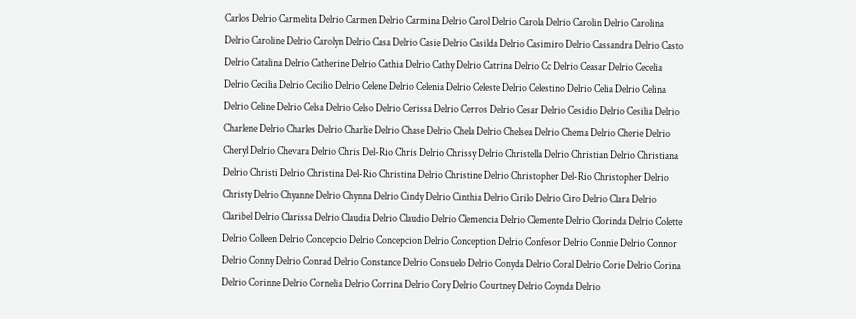Carlos Delrio Carmelita Delrio Carmen Delrio Carmina Delrio Carol Delrio Carola Delrio Carolin Delrio Carolina Delrio Caroline Delrio Carolyn Delrio Casa Delrio Casie Delrio Casilda Delrio Casimiro Delrio Cassandra Delrio Casto Delrio Catalina Delrio Catherine Delrio Cathia Delrio Cathy Delrio Catrina Delrio Cc Delrio Ceasar Delrio Cecelia Delrio Cecilia Delrio Cecilio Delrio Celene Delrio Celenia Delrio Celeste Delrio Celestino Delrio Celia Delrio Celina Delrio Celine Delrio Celsa Delrio Celso Delrio Cerissa Delrio Cerros Delrio Cesar Delrio Cesidio Delrio Cesilia Delrio Charlene Delrio Charles Delrio Charlie Delrio Chase Delrio Chela Delrio Chelsea Delrio Chema Delrio Cherie Delrio Cheryl Delrio Chevara Delrio Chris Del-Rio Chris Delrio Chrissy Delrio Christella Delrio Christian Delrio Christiana Delrio Christi Delrio Christina Del-Rio Christina Delrio Christine Delrio Christopher Del-Rio Christopher Delrio Christy Delrio Chyanne Delrio Chynna Delrio Cindy Delrio Cinthia Delrio Cirilo Delrio Ciro Delrio Clara Delrio Claribel Delrio Clarissa Delrio Claudia Delrio Claudio Delrio Clemencia Delrio Clemente Delrio Clorinda Delrio Colette Delrio Colleen Delrio Concepcio Delrio Concepcion Delrio Conception Delrio Confesor Delrio Connie Delrio Connor Delrio Conny Delrio Conrad Delrio Constance Delrio Consuelo Delrio Conyda Delrio Coral Delrio Corie Delrio Corina Delrio Corinne Delrio Cornelia Delrio Corrina Delrio Cory Delrio Courtney Delrio Coynda Delrio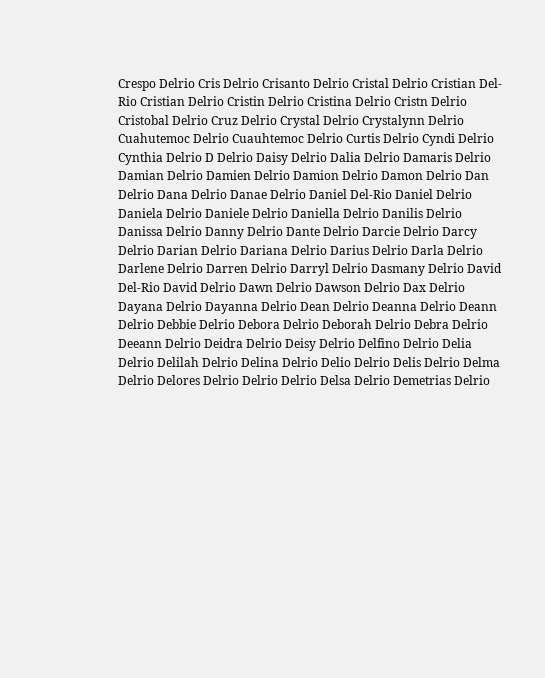Crespo Delrio Cris Delrio Crisanto Delrio Cristal Delrio Cristian Del-Rio Cristian Delrio Cristin Delrio Cristina Delrio Cristn Delrio Cristobal Delrio Cruz Delrio Crystal Delrio Crystalynn Delrio Cuahutemoc Delrio Cuauhtemoc Delrio Curtis Delrio Cyndi Delrio Cynthia Delrio D Delrio Daisy Delrio Dalia Delrio Damaris Delrio Damian Delrio Damien Delrio Damion Delrio Damon Delrio Dan Delrio Dana Delrio Danae Delrio Daniel Del-Rio Daniel Delrio Daniela Delrio Daniele Delrio Daniella Delrio Danilis Delrio Danissa Delrio Danny Delrio Dante Delrio Darcie Delrio Darcy Delrio Darian Delrio Dariana Delrio Darius Delrio Darla Delrio Darlene Delrio Darren Delrio Darryl Delrio Dasmany Delrio David Del-Rio David Delrio Dawn Delrio Dawson Delrio Dax Delrio Dayana Delrio Dayanna Delrio Dean Delrio Deanna Delrio Deann Delrio Debbie Delrio Debora Delrio Deborah Delrio Debra Delrio Deeann Delrio Deidra Delrio Deisy Delrio Delfino Delrio Delia Delrio Delilah Delrio Delina Delrio Delio Delrio Delis Delrio Delma Delrio Delores Delrio Delrio Delrio Delsa Delrio Demetrias Delrio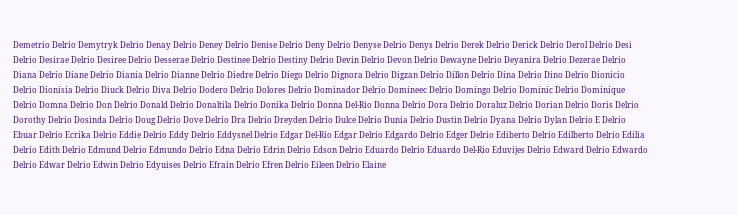Demetrio Delrio Demytryk Delrio Denay Delrio Deney Delrio Denise Delrio Deny Delrio Denyse Delrio Denys Delrio Derek Delrio Derick Delrio Derol Delrio Desi Delrio Desirae Delrio Desiree Delrio Desserae Delrio Destinee Delrio Destiny Delrio Devin Delrio Devon Delrio Dewayne Delrio Deyanira Delrio Dezerae Delrio Diana Delrio Diane Delrio Diania Delrio Dianne Delrio Diedre Delrio Diego Delrio Dignora Delrio Digzan Delrio Dillon Delrio Dina Delrio Dino Delrio Dionicio Delrio Dionisia Delrio Diuck Delrio Diva Delrio Dodero Delrio Dolores Delrio Dominador Delrio Domineec Delrio Domingo Delrio Dominic Delrio Dominique Delrio Domna Delrio Don Delrio Donald Delrio Donaltila Delrio Donika Delrio Donna Del-Rio Donna Delrio Dora Delrio Doraluz Delrio Dorian Delrio Doris Delrio Dorothy Delrio Dosinda Delrio Doug Delrio Dove Delrio Dra Delrio Dreyden Delrio Dulce Delrio Dunia Delrio Dustin Delrio Dyana Delrio Dylan Delrio E Delrio Ebuar Delrio Ecrika Delrio Eddie Delrio Eddy Delrio Eddysnel Delrio Edgar Del-Rio Edgar Delrio Edgardo Delrio Edger Delrio Ediberto Delrio Edilberto Delrio Edilia Delrio Edith Delrio Edmund Delrio Edmundo Delrio Edna Delrio Edrin Delrio Edson Delrio Eduardo Delrio Eduardo Del-Rio Eduvijes Delrio Edward Delrio Edwardo Delrio Edwar Delrio Edwin Delrio Edyuises Delrio Efrain Delrio Efren Delrio Eileen Delrio Elaine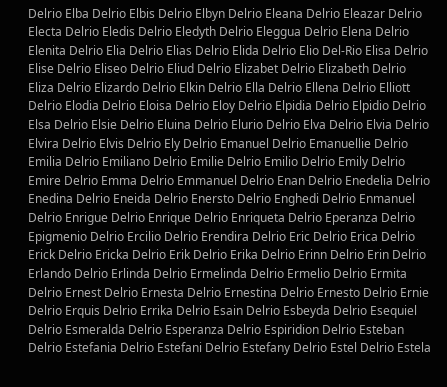Delrio Elba Delrio Elbis Delrio Elbyn Delrio Eleana Delrio Eleazar Delrio Electa Delrio Eledis Delrio Eledyth Delrio Eleggua Delrio Elena Delrio Elenita Delrio Elia Delrio Elias Delrio Elida Delrio Elio Del-Rio Elisa Delrio Elise Delrio Eliseo Delrio Eliud Delrio Elizabet Delrio Elizabeth Delrio Eliza Delrio Elizardo Delrio Elkin Delrio Ella Delrio Ellena Delrio Elliott Delrio Elodia Delrio Eloisa Delrio Eloy Delrio Elpidia Delrio Elpidio Delrio Elsa Delrio Elsie Delrio Eluina Delrio Elurio Delrio Elva Delrio Elvia Delrio Elvira Delrio Elvis Delrio Ely Delrio Emanuel Delrio Emanuellie Delrio Emilia Delrio Emiliano Delrio Emilie Delrio Emilio Delrio Emily Delrio Emire Delrio Emma Delrio Emmanuel Delrio Enan Delrio Enedelia Delrio Enedina Delrio Eneida Delrio Enersto Delrio Enghedi Delrio Enmanuel Delrio Enrigue Delrio Enrique Delrio Enriqueta Delrio Eperanza Delrio Epigmenio Delrio Ercilio Delrio Erendira Delrio Eric Delrio Erica Delrio Erick Delrio Ericka Delrio Erik Delrio Erika Delrio Erinn Delrio Erin Delrio Erlando Delrio Erlinda Delrio Ermelinda Delrio Ermelio Delrio Ermita Delrio Ernest Delrio Ernesta Delrio Ernestina Delrio Ernesto Delrio Ernie Delrio Erquis Delrio Errika Delrio Esain Delrio Esbeyda Delrio Esequiel Delrio Esmeralda Delrio Esperanza Delrio Espiridion Delrio Esteban Delrio Estefania Delrio Estefani Delrio Estefany Delrio Estel Delrio Estela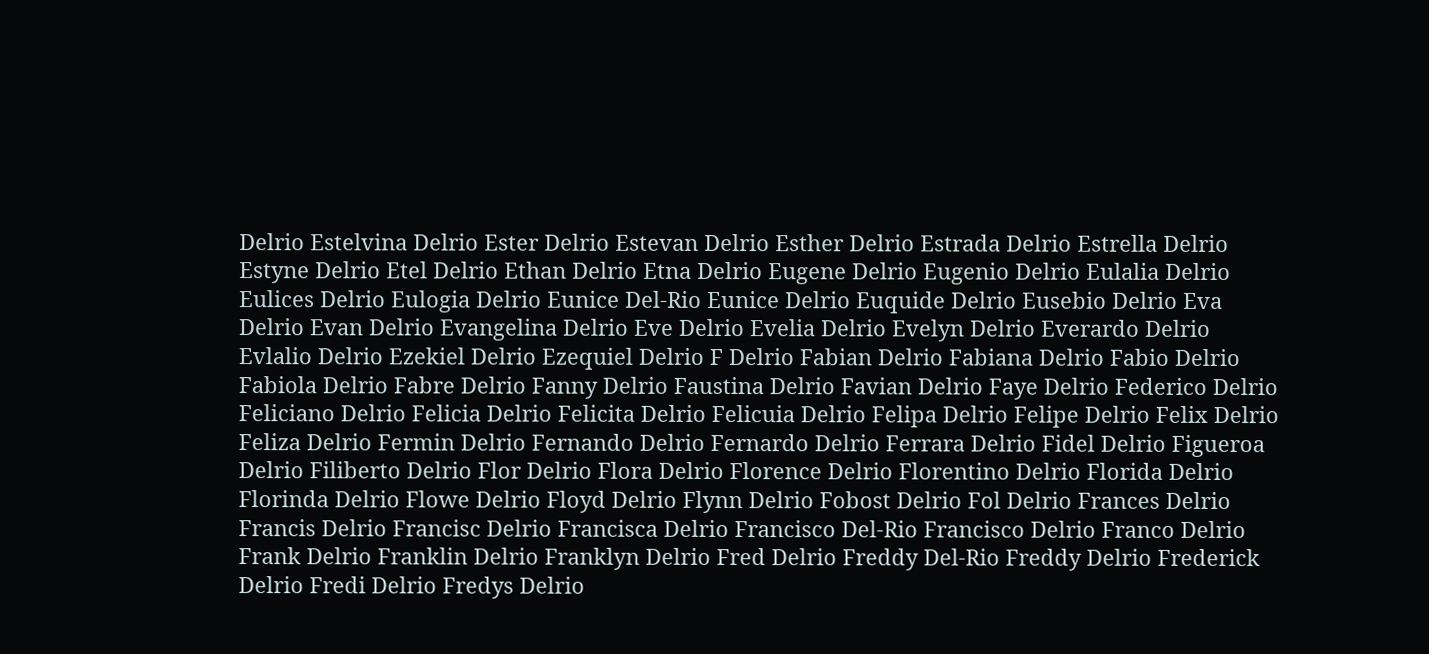Delrio Estelvina Delrio Ester Delrio Estevan Delrio Esther Delrio Estrada Delrio Estrella Delrio Estyne Delrio Etel Delrio Ethan Delrio Etna Delrio Eugene Delrio Eugenio Delrio Eulalia Delrio Eulices Delrio Eulogia Delrio Eunice Del-Rio Eunice Delrio Euquide Delrio Eusebio Delrio Eva Delrio Evan Delrio Evangelina Delrio Eve Delrio Evelia Delrio Evelyn Delrio Everardo Delrio Evlalio Delrio Ezekiel Delrio Ezequiel Delrio F Delrio Fabian Delrio Fabiana Delrio Fabio Delrio Fabiola Delrio Fabre Delrio Fanny Delrio Faustina Delrio Favian Delrio Faye Delrio Federico Delrio Feliciano Delrio Felicia Delrio Felicita Delrio Felicuia Delrio Felipa Delrio Felipe Delrio Felix Delrio Feliza Delrio Fermin Delrio Fernando Delrio Fernardo Delrio Ferrara Delrio Fidel Delrio Figueroa Delrio Filiberto Delrio Flor Delrio Flora Delrio Florence Delrio Florentino Delrio Florida Delrio Florinda Delrio Flowe Delrio Floyd Delrio Flynn Delrio Fobost Delrio Fol Delrio Frances Delrio Francis Delrio Francisc Delrio Francisca Delrio Francisco Del-Rio Francisco Delrio Franco Delrio Frank Delrio Franklin Delrio Franklyn Delrio Fred Delrio Freddy Del-Rio Freddy Delrio Frederick Delrio Fredi Delrio Fredys Delrio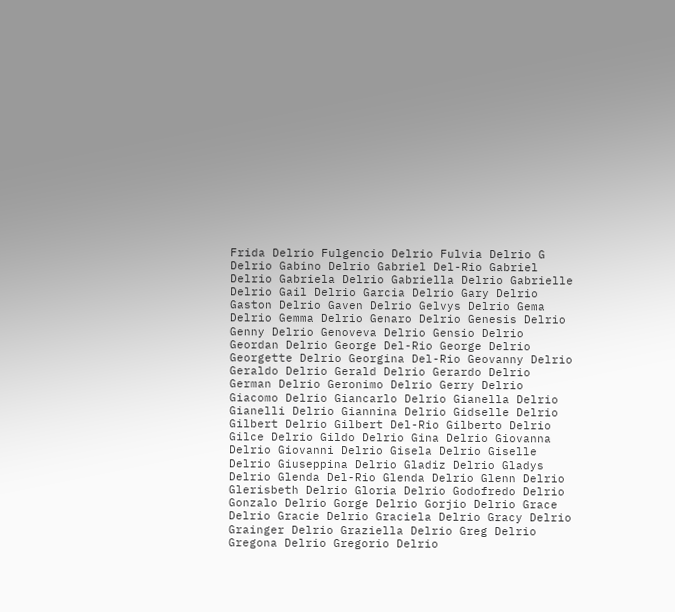Frida Delrio Fulgencio Delrio Fulvia Delrio G Delrio Gabino Delrio Gabriel Del-Rio Gabriel Delrio Gabriela Delrio Gabriella Delrio Gabrielle Delrio Gail Delrio Garcia Delrio Gary Delrio Gaston Delrio Gaven Delrio Gelvys Delrio Gema Delrio Gemma Delrio Genaro Delrio Genesis Delrio Genny Delrio Genoveva Delrio Gensio Delrio Geordan Delrio George Del-Rio George Delrio Georgette Delrio Georgina Del-Rio Geovanny Delrio Geraldo Delrio Gerald Delrio Gerardo Delrio German Delrio Geronimo Delrio Gerry Delrio Giacomo Delrio Giancarlo Delrio Gianella Delrio Gianelli Delrio Giannina Delrio Gidselle Delrio Gilbert Delrio Gilbert Del-Rio Gilberto Delrio Gilce Delrio Gildo Delrio Gina Delrio Giovanna Delrio Giovanni Delrio Gisela Delrio Giselle Delrio Giuseppina Delrio Gladiz Delrio Gladys Delrio Glenda Del-Rio Glenda Delrio Glenn Delrio Glerisbeth Delrio Gloria Delrio Godofredo Delrio Gonzalo Delrio Gorge Delrio Gorjio Delrio Grace Delrio Gracie Delrio Graciela Delrio Gracy Delrio Grainger Delrio Graziella Delrio Greg Delrio Gregona Delrio Gregorio Delrio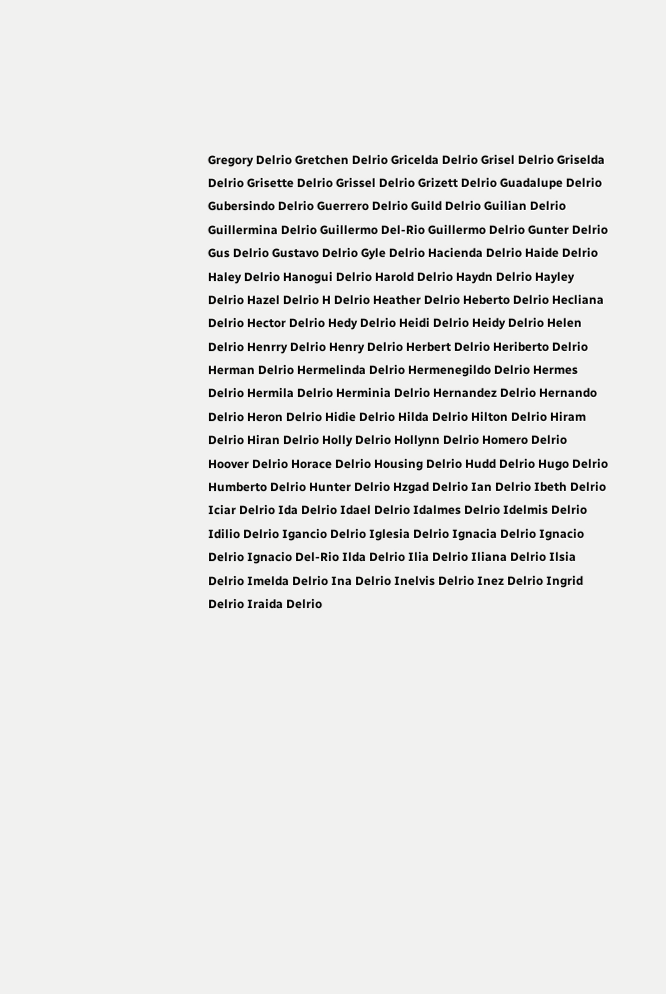Gregory Delrio Gretchen Delrio Gricelda Delrio Grisel Delrio Griselda Delrio Grisette Delrio Grissel Delrio Grizett Delrio Guadalupe Delrio Gubersindo Delrio Guerrero Delrio Guild Delrio Guilian Delrio Guillermina Delrio Guillermo Del-Rio Guillermo Delrio Gunter Delrio Gus Delrio Gustavo Delrio Gyle Delrio Hacienda Delrio Haide Delrio Haley Delrio Hanogui Delrio Harold Delrio Haydn Delrio Hayley Delrio Hazel Delrio H Delrio Heather Delrio Heberto Delrio Hecliana Delrio Hector Delrio Hedy Delrio Heidi Delrio Heidy Delrio Helen Delrio Henrry Delrio Henry Delrio Herbert Delrio Heriberto Delrio Herman Delrio Hermelinda Delrio Hermenegildo Delrio Hermes Delrio Hermila Delrio Herminia Delrio Hernandez Delrio Hernando Delrio Heron Delrio Hidie Delrio Hilda Delrio Hilton Delrio Hiram Delrio Hiran Delrio Holly Delrio Hollynn Delrio Homero Delrio Hoover Delrio Horace Delrio Housing Delrio Hudd Delrio Hugo Delrio Humberto Delrio Hunter Delrio Hzgad Delrio Ian Delrio Ibeth Delrio Iciar Delrio Ida Delrio Idael Delrio Idalmes Delrio Idelmis Delrio Idilio Delrio Igancio Delrio Iglesia Delrio Ignacia Delrio Ignacio Delrio Ignacio Del-Rio Ilda Delrio Ilia Delrio Iliana Delrio Ilsia Delrio Imelda Delrio Ina Delrio Inelvis Delrio Inez Delrio Ingrid Delrio Iraida Delrio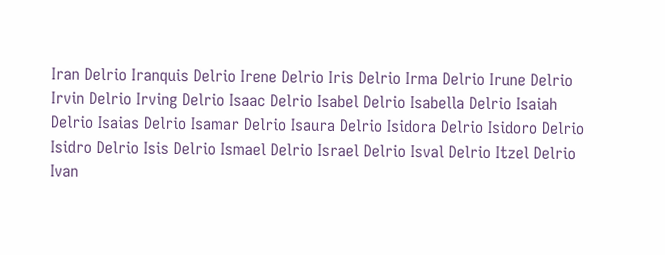Iran Delrio Iranquis Delrio Irene Delrio Iris Delrio Irma Delrio Irune Delrio Irvin Delrio Irving Delrio Isaac Delrio Isabel Delrio Isabella Delrio Isaiah Delrio Isaias Delrio Isamar Delrio Isaura Delrio Isidora Delrio Isidoro Delrio Isidro Delrio Isis Delrio Ismael Delrio Israel Delrio Isval Delrio Itzel Delrio Ivan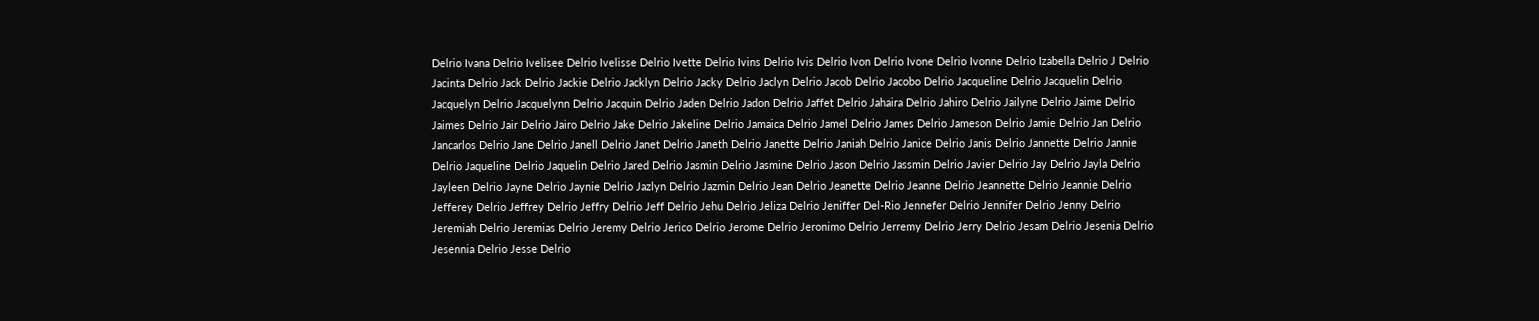Delrio Ivana Delrio Ivelisee Delrio Ivelisse Delrio Ivette Delrio Ivins Delrio Ivis Delrio Ivon Delrio Ivone Delrio Ivonne Delrio Izabella Delrio J Delrio Jacinta Delrio Jack Delrio Jackie Delrio Jacklyn Delrio Jacky Delrio Jaclyn Delrio Jacob Delrio Jacobo Delrio Jacqueline Delrio Jacquelin Delrio Jacquelyn Delrio Jacquelynn Delrio Jacquin Delrio Jaden Delrio Jadon Delrio Jaffet Delrio Jahaira Delrio Jahiro Delrio Jailyne Delrio Jaime Delrio Jaimes Delrio Jair Delrio Jairo Delrio Jake Delrio Jakeline Delrio Jamaica Delrio Jamel Delrio James Delrio Jameson Delrio Jamie Delrio Jan Delrio Jancarlos Delrio Jane Delrio Janell Delrio Janet Delrio Janeth Delrio Janette Delrio Janiah Delrio Janice Delrio Janis Delrio Jannette Delrio Jannie Delrio Jaqueline Delrio Jaquelin Delrio Jared Delrio Jasmin Delrio Jasmine Delrio Jason Delrio Jassmin Delrio Javier Delrio Jay Delrio Jayla Delrio Jayleen Delrio Jayne Delrio Jaynie Delrio Jazlyn Delrio Jazmin Delrio Jean Delrio Jeanette Delrio Jeanne Delrio Jeannette Delrio Jeannie Delrio Jefferey Delrio Jeffrey Delrio Jeffry Delrio Jeff Delrio Jehu Delrio Jeliza Delrio Jeniffer Del-Rio Jennefer Delrio Jennifer Delrio Jenny Delrio Jeremiah Delrio Jeremias Delrio Jeremy Delrio Jerico Delrio Jerome Delrio Jeronimo Delrio Jerremy Delrio Jerry Delrio Jesam Delrio Jesenia Delrio Jesennia Delrio Jesse Delrio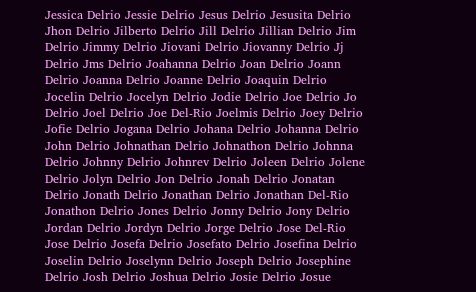Jessica Delrio Jessie Delrio Jesus Delrio Jesusita Delrio Jhon Delrio Jilberto Delrio Jill Delrio Jillian Delrio Jim Delrio Jimmy Delrio Jiovani Delrio Jiovanny Delrio Jj Delrio Jms Delrio Joahanna Delrio Joan Delrio Joann Delrio Joanna Delrio Joanne Delrio Joaquin Delrio Jocelin Delrio Jocelyn Delrio Jodie Delrio Joe Delrio Jo Delrio Joel Delrio Joe Del-Rio Joelmis Delrio Joey Delrio Jofie Delrio Jogana Delrio Johana Delrio Johanna Delrio John Delrio Johnathan Delrio Johnathon Delrio Johnna Delrio Johnny Delrio Johnrev Delrio Joleen Delrio Jolene Delrio Jolyn Delrio Jon Delrio Jonah Delrio Jonatan Delrio Jonath Delrio Jonathan Delrio Jonathan Del-Rio Jonathon Delrio Jones Delrio Jonny Delrio Jony Delrio Jordan Delrio Jordyn Delrio Jorge Delrio Jose Del-Rio Jose Delrio Josefa Delrio Josefato Delrio Josefina Delrio Joselin Delrio Joselynn Delrio Joseph Delrio Josephine Delrio Josh Delrio Joshua Delrio Josie Delrio Josue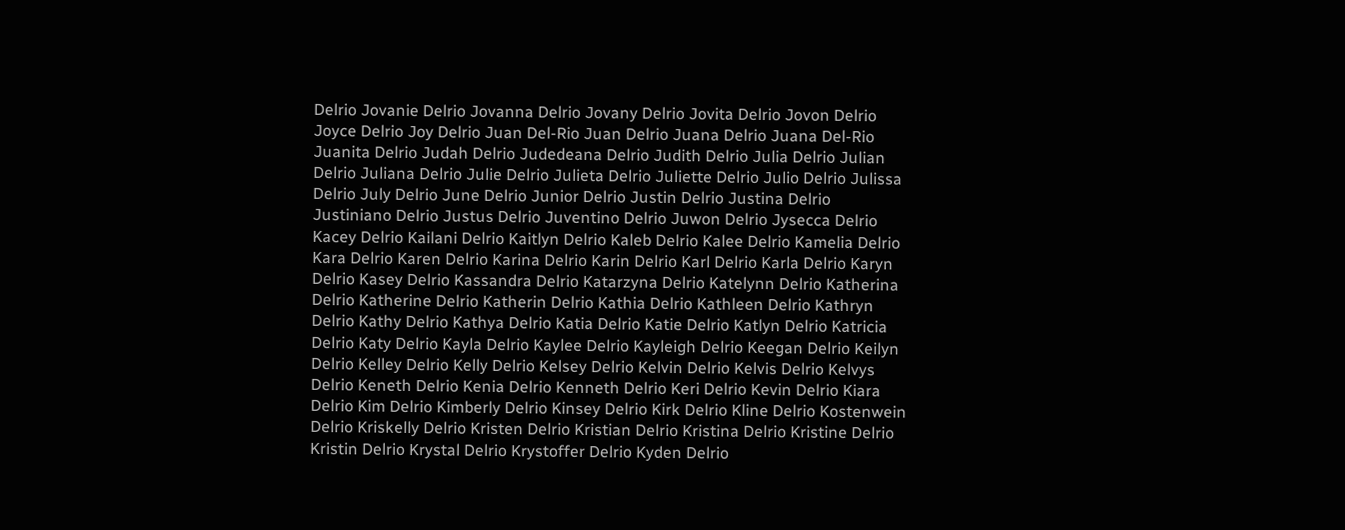Delrio Jovanie Delrio Jovanna Delrio Jovany Delrio Jovita Delrio Jovon Delrio Joyce Delrio Joy Delrio Juan Del-Rio Juan Delrio Juana Delrio Juana Del-Rio Juanita Delrio Judah Delrio Judedeana Delrio Judith Delrio Julia Delrio Julian Delrio Juliana Delrio Julie Delrio Julieta Delrio Juliette Delrio Julio Delrio Julissa Delrio July Delrio June Delrio Junior Delrio Justin Delrio Justina Delrio Justiniano Delrio Justus Delrio Juventino Delrio Juwon Delrio Jysecca Delrio Kacey Delrio Kailani Delrio Kaitlyn Delrio Kaleb Delrio Kalee Delrio Kamelia Delrio Kara Delrio Karen Delrio Karina Delrio Karin Delrio Karl Delrio Karla Delrio Karyn Delrio Kasey Delrio Kassandra Delrio Katarzyna Delrio Katelynn Delrio Katherina Delrio Katherine Delrio Katherin Delrio Kathia Delrio Kathleen Delrio Kathryn Delrio Kathy Delrio Kathya Delrio Katia Delrio Katie Delrio Katlyn Delrio Katricia Delrio Katy Delrio Kayla Delrio Kaylee Delrio Kayleigh Delrio Keegan Delrio Keilyn Delrio Kelley Delrio Kelly Delrio Kelsey Delrio Kelvin Delrio Kelvis Delrio Kelvys Delrio Keneth Delrio Kenia Delrio Kenneth Delrio Keri Delrio Kevin Delrio Kiara Delrio Kim Delrio Kimberly Delrio Kinsey Delrio Kirk Delrio Kline Delrio Kostenwein Delrio Kriskelly Delrio Kristen Delrio Kristian Delrio Kristina Delrio Kristine Delrio Kristin Delrio Krystal Delrio Krystoffer Delrio Kyden Delrio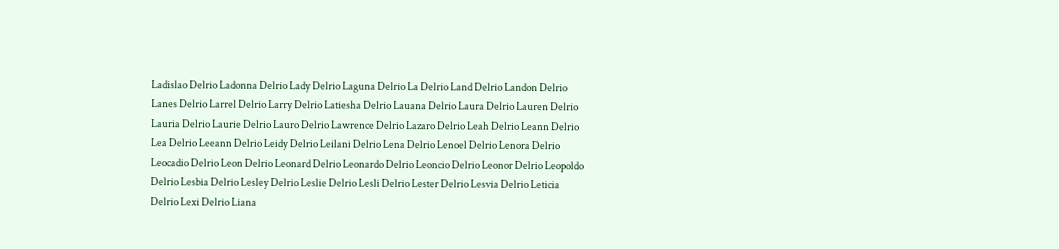Ladislao Delrio Ladonna Delrio Lady Delrio Laguna Delrio La Delrio Land Delrio Landon Delrio Lanes Delrio Larrel Delrio Larry Delrio Latiesha Delrio Lauana Delrio Laura Delrio Lauren Delrio Lauria Delrio Laurie Delrio Lauro Delrio Lawrence Delrio Lazaro Delrio Leah Delrio Leann Delrio Lea Delrio Leeann Delrio Leidy Delrio Leilani Delrio Lena Delrio Lenoel Delrio Lenora Delrio Leocadio Delrio Leon Delrio Leonard Delrio Leonardo Delrio Leoncio Delrio Leonor Delrio Leopoldo Delrio Lesbia Delrio Lesley Delrio Leslie Delrio Lesli Delrio Lester Delrio Lesvia Delrio Leticia Delrio Lexi Delrio Liana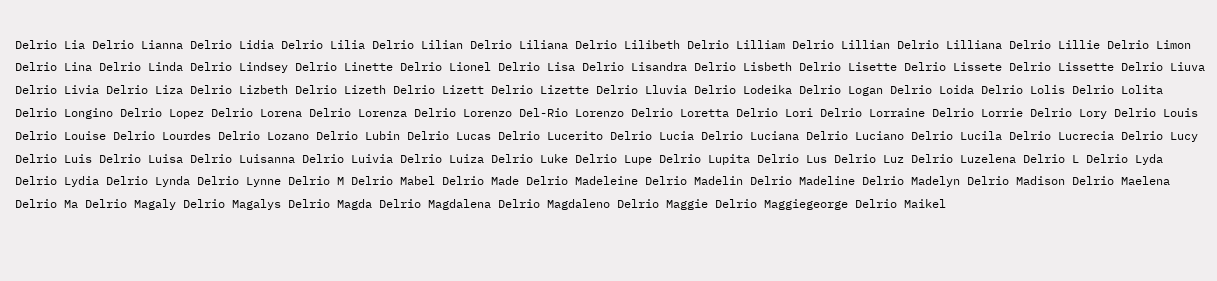Delrio Lia Delrio Lianna Delrio Lidia Delrio Lilia Delrio Lilian Delrio Liliana Delrio Lilibeth Delrio Lilliam Delrio Lillian Delrio Lilliana Delrio Lillie Delrio Limon Delrio Lina Delrio Linda Delrio Lindsey Delrio Linette Delrio Lionel Delrio Lisa Delrio Lisandra Delrio Lisbeth Delrio Lisette Delrio Lissete Delrio Lissette Delrio Liuva Delrio Livia Delrio Liza Delrio Lizbeth Delrio Lizeth Delrio Lizett Delrio Lizette Delrio Lluvia Delrio Lodeika Delrio Logan Delrio Loida Delrio Lolis Delrio Lolita Delrio Longino Delrio Lopez Delrio Lorena Delrio Lorenza Delrio Lorenzo Del-Rio Lorenzo Delrio Loretta Delrio Lori Delrio Lorraine Delrio Lorrie Delrio Lory Delrio Louis Delrio Louise Delrio Lourdes Delrio Lozano Delrio Lubin Delrio Lucas Delrio Lucerito Delrio Lucia Delrio Luciana Delrio Luciano Delrio Lucila Delrio Lucrecia Delrio Lucy Delrio Luis Delrio Luisa Delrio Luisanna Delrio Luivia Delrio Luiza Delrio Luke Delrio Lupe Delrio Lupita Delrio Lus Delrio Luz Delrio Luzelena Delrio L Delrio Lyda Delrio Lydia Delrio Lynda Delrio Lynne Delrio M Delrio Mabel Delrio Made Delrio Madeleine Delrio Madelin Delrio Madeline Delrio Madelyn Delrio Madison Delrio Maelena Delrio Ma Delrio Magaly Delrio Magalys Delrio Magda Delrio Magdalena Delrio Magdaleno Delrio Maggie Delrio Maggiegeorge Delrio Maikel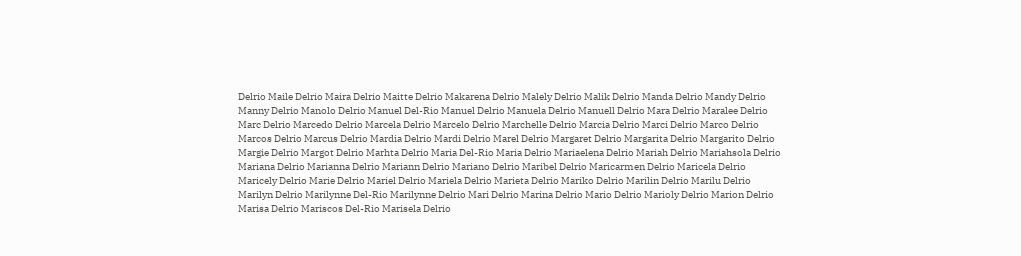Delrio Maile Delrio Maira Delrio Maitte Delrio Makarena Delrio Malely Delrio Malik Delrio Manda Delrio Mandy Delrio Manny Delrio Manolo Delrio Manuel Del-Rio Manuel Delrio Manuela Delrio Manuell Delrio Mara Delrio Maralee Delrio Marc Delrio Marcedo Delrio Marcela Delrio Marcelo Delrio Marchelle Delrio Marcia Delrio Marci Delrio Marco Delrio Marcos Delrio Marcus Delrio Mardia Delrio Mardi Delrio Marel Delrio Margaret Delrio Margarita Delrio Margarito Delrio Margie Delrio Margot Delrio Marhta Delrio Maria Del-Rio Maria Delrio Mariaelena Delrio Mariah Delrio Mariahsola Delrio Mariana Delrio Marianna Delrio Mariann Delrio Mariano Delrio Maribel Delrio Maricarmen Delrio Maricela Delrio Maricely Delrio Marie Delrio Mariel Delrio Mariela Delrio Marieta Delrio Mariko Delrio Marilin Delrio Marilu Delrio Marilyn Delrio Marilynne Del-Rio Marilynne Delrio Mari Delrio Marina Delrio Mario Delrio Marioly Delrio Marion Delrio Marisa Delrio Mariscos Del-Rio Marisela Delrio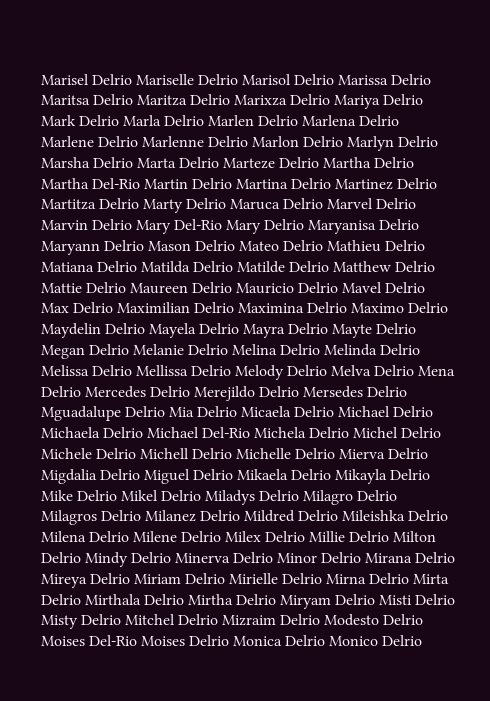Marisel Delrio Mariselle Delrio Marisol Delrio Marissa Delrio Maritsa Delrio Maritza Delrio Marixza Delrio Mariya Delrio Mark Delrio Marla Delrio Marlen Delrio Marlena Delrio Marlene Delrio Marlenne Delrio Marlon Delrio Marlyn Delrio Marsha Delrio Marta Delrio Marteze Delrio Martha Delrio Martha Del-Rio Martin Delrio Martina Delrio Martinez Delrio Martitza Delrio Marty Delrio Maruca Delrio Marvel Delrio Marvin Delrio Mary Del-Rio Mary Delrio Maryanisa Delrio Maryann Delrio Mason Delrio Mateo Delrio Mathieu Delrio Matiana Delrio Matilda Delrio Matilde Delrio Matthew Delrio Mattie Delrio Maureen Delrio Mauricio Delrio Mavel Delrio Max Delrio Maximilian Delrio Maximina Delrio Maximo Delrio Maydelin Delrio Mayela Delrio Mayra Delrio Mayte Delrio Megan Delrio Melanie Delrio Melina Delrio Melinda Delrio Melissa Delrio Mellissa Delrio Melody Delrio Melva Delrio Mena Delrio Mercedes Delrio Merejildo Delrio Mersedes Delrio Mguadalupe Delrio Mia Delrio Micaela Delrio Michael Delrio Michaela Delrio Michael Del-Rio Michela Delrio Michel Delrio Michele Delrio Michell Delrio Michelle Delrio Mierva Delrio Migdalia Delrio Miguel Delrio Mikaela Delrio Mikayla Delrio Mike Delrio Mikel Delrio Miladys Delrio Milagro Delrio Milagros Delrio Milanez Delrio Mildred Delrio Mileishka Delrio Milena Delrio Milene Delrio Milex Delrio Millie Delrio Milton Delrio Mindy Delrio Minerva Delrio Minor Delrio Mirana Delrio Mireya Delrio Miriam Delrio Mirielle Delrio Mirna Delrio Mirta Delrio Mirthala Delrio Mirtha Delrio Miryam Delrio Misti Delrio Misty Delrio Mitchel Delrio Mizraim Delrio Modesto Delrio Moises Del-Rio Moises Delrio Monica Delrio Monico Delrio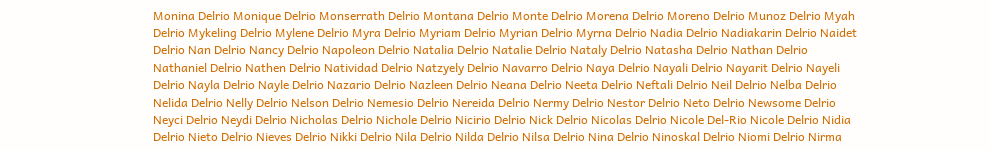Monina Delrio Monique Delrio Monserrath Delrio Montana Delrio Monte Delrio Morena Delrio Moreno Delrio Munoz Delrio Myah Delrio Mykeling Delrio Mylene Delrio Myra Delrio Myriam Delrio Myrian Delrio Myrna Delrio Nadia Delrio Nadiakarin Delrio Naidet Delrio Nan Delrio Nancy Delrio Napoleon Delrio Natalia Delrio Natalie Delrio Nataly Delrio Natasha Delrio Nathan Delrio Nathaniel Delrio Nathen Delrio Natividad Delrio Natzyely Delrio Navarro Delrio Naya Delrio Nayali Delrio Nayarit Delrio Nayeli Delrio Nayla Delrio Nayle Delrio Nazario Delrio Nazleen Delrio Neana Delrio Neeta Delrio Neftali Delrio Neil Delrio Nelba Delrio Nelida Delrio Nelly Delrio Nelson Delrio Nemesio Delrio Nereida Delrio Nermy Delrio Nestor Delrio Neto Delrio Newsome Delrio Neyci Delrio Neydi Delrio Nicholas Delrio Nichole Delrio Nicirio Delrio Nick Delrio Nicolas Delrio Nicole Del-Rio Nicole Delrio Nidia Delrio Nieto Delrio Nieves Delrio Nikki Delrio Nila Delrio Nilda Delrio Nilsa Delrio Nina Delrio Ninoskal Delrio Niomi Delrio Nirma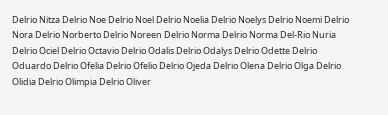Delrio Nitza Delrio Noe Delrio Noel Delrio Noelia Delrio Noelys Delrio Noemi Delrio Nora Delrio Norberto Delrio Noreen Delrio Norma Delrio Norma Del-Rio Nuria Delrio Ociel Delrio Octavio Delrio Odalis Delrio Odalys Delrio Odette Delrio Oduardo Delrio Ofelia Delrio Ofelio Delrio Ojeda Delrio Olena Delrio Olga Delrio Olidia Delrio Olimpia Delrio Oliver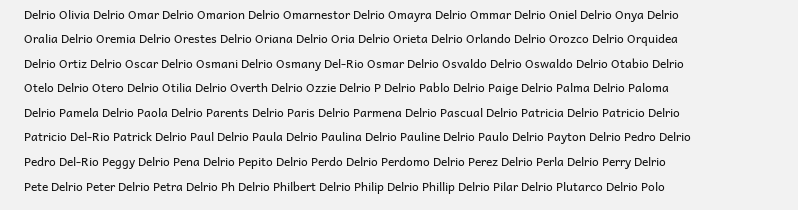Delrio Olivia Delrio Omar Delrio Omarion Delrio Omarnestor Delrio Omayra Delrio Ommar Delrio Oniel Delrio Onya Delrio Oralia Delrio Oremia Delrio Orestes Delrio Oriana Delrio Oria Delrio Orieta Delrio Orlando Delrio Orozco Delrio Orquidea Delrio Ortiz Delrio Oscar Delrio Osmani Delrio Osmany Del-Rio Osmar Delrio Osvaldo Delrio Oswaldo Delrio Otabio Delrio Otelo Delrio Otero Delrio Otilia Delrio Overth Delrio Ozzie Delrio P Delrio Pablo Delrio Paige Delrio Palma Delrio Paloma Delrio Pamela Delrio Paola Delrio Parents Delrio Paris Delrio Parmena Delrio Pascual Delrio Patricia Delrio Patricio Delrio Patricio Del-Rio Patrick Delrio Paul Delrio Paula Delrio Paulina Delrio Pauline Delrio Paulo Delrio Payton Delrio Pedro Delrio Pedro Del-Rio Peggy Delrio Pena Delrio Pepito Delrio Perdo Delrio Perdomo Delrio Perez Delrio Perla Delrio Perry Delrio Pete Delrio Peter Delrio Petra Delrio Ph Delrio Philbert Delrio Philip Delrio Phillip Delrio Pilar Delrio Plutarco Delrio Polo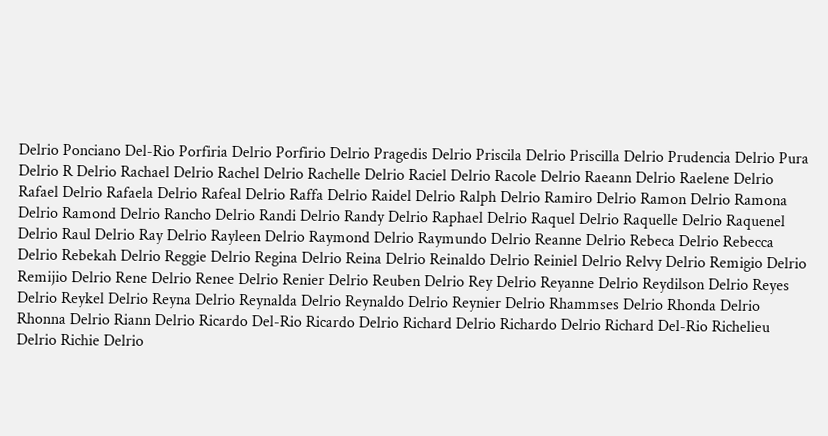Delrio Ponciano Del-Rio Porfiria Delrio Porfirio Delrio Pragedis Delrio Priscila Delrio Priscilla Delrio Prudencia Delrio Pura Delrio R Delrio Rachael Delrio Rachel Delrio Rachelle Delrio Raciel Delrio Racole Delrio Raeann Delrio Raelene Delrio Rafael Delrio Rafaela Delrio Rafeal Delrio Raffa Delrio Raidel Delrio Ralph Delrio Ramiro Delrio Ramon Delrio Ramona Delrio Ramond Delrio Rancho Delrio Randi Delrio Randy Delrio Raphael Delrio Raquel Delrio Raquelle Delrio Raquenel Delrio Raul Delrio Ray Delrio Rayleen Delrio Raymond Delrio Raymundo Delrio Reanne Delrio Rebeca Delrio Rebecca Delrio Rebekah Delrio Reggie Delrio Regina Delrio Reina Delrio Reinaldo Delrio Reiniel Delrio Relvy Delrio Remigio Delrio Remijio Delrio Rene Delrio Renee Delrio Renier Delrio Reuben Delrio Rey Delrio Reyanne Delrio Reydilson Delrio Reyes Delrio Reykel Delrio Reyna Delrio Reynalda Delrio Reynaldo Delrio Reynier Delrio Rhammses Delrio Rhonda Delrio Rhonna Delrio Riann Delrio Ricardo Del-Rio Ricardo Delrio Richard Delrio Richardo Delrio Richard Del-Rio Richelieu Delrio Richie Delrio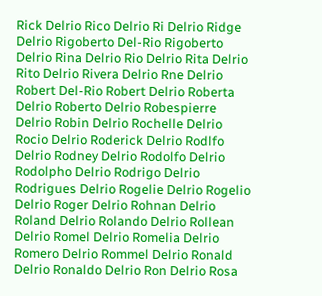Rick Delrio Rico Delrio Ri Delrio Ridge Delrio Rigoberto Del-Rio Rigoberto Delrio Rina Delrio Rio Delrio Rita Delrio Rito Delrio Rivera Delrio Rne Delrio Robert Del-Rio Robert Delrio Roberta Delrio Roberto Delrio Robespierre Delrio Robin Delrio Rochelle Delrio Rocio Delrio Roderick Delrio Rodlfo Delrio Rodney Delrio Rodolfo Delrio Rodolpho Delrio Rodrigo Delrio Rodrigues Delrio Rogelie Delrio Rogelio Delrio Roger Delrio Rohnan Delrio Roland Delrio Rolando Delrio Rollean Delrio Romel Delrio Romelia Delrio Romero Delrio Rommel Delrio Ronald Delrio Ronaldo Delrio Ron Delrio Rosa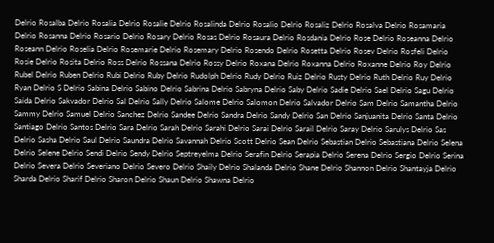Delrio Rosalba Delrio Rosalia Delrio Rosalie Delrio Rosalinda Delrio Rosalio Delrio Rosaliz Delrio Rosalva Delrio Rosamaria Delrio Rosanna Delrio Rosario Delrio Rosary Delrio Rosas Delrio Rosaura Delrio Rosdania Delrio Rose Delrio Roseanna Delrio Roseann Delrio Roselia Delrio Rosemarie Delrio Rosemary Delrio Rosendo Delrio Rosetta Delrio Rosev Delrio Rosfeli Delrio Rosie Delrio Rosita Delrio Ross Delrio Rossana Delrio Rossy Delrio Roxana Delrio Roxanna Delrio Roxanne Delrio Roy Delrio Rubel Delrio Ruben Delrio Rubi Delrio Ruby Delrio Rudolph Delrio Rudy Delrio Ruiz Delrio Rusty Delrio Ruth Delrio Ruy Delrio Ryan Delrio S Delrio Sabina Delrio Sabino Delrio Sabrina Delrio Sabryna Delrio Saby Delrio Sadie Delrio Sael Delrio Sagu Delrio Saida Delrio Sakvador Delrio Sal Delrio Sally Delrio Salome Delrio Salomon Delrio Salvador Delrio Sam Delrio Samantha Delrio Sammy Delrio Samuel Delrio Sanchez Delrio Sandee Delrio Sandra Delrio Sandy Delrio San Delrio Sanjuanita Delrio Santa Delrio Santiago Delrio Santos Delrio Sara Delrio Sarah Delrio Sarahi Delrio Sarai Delrio Sarail Delrio Saray Delrio Sarulys Delrio Sas Delrio Sasha Delrio Saul Delrio Saundra Delrio Savannah Delrio Scott Delrio Sean Delrio Sebastian Delrio Sebastiana Delrio Selena Delrio Selene Delrio Sendi Delrio Sendy Delrio Septreyelma Delrio Serafin Delrio Serapia Delrio Serena Delrio Sergio Delrio Serina Delrio Severa Delrio Severiano Delrio Severo Delrio Shaily Delrio Shalanda Delrio Shane Delrio Shannon Delrio Shantayja Delrio Sharda Delrio Sharif Delrio Sharon Delrio Shaun Delrio Shawna Delrio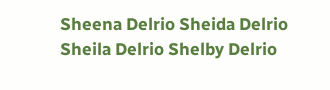Sheena Delrio Sheida Delrio Sheila Delrio Shelby Delrio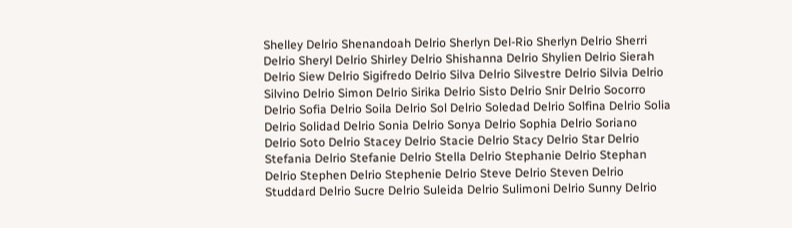Shelley Delrio Shenandoah Delrio Sherlyn Del-Rio Sherlyn Delrio Sherri Delrio Sheryl Delrio Shirley Delrio Shishanna Delrio Shylien Delrio Sierah Delrio Siew Delrio Sigifredo Delrio Silva Delrio Silvestre Delrio Silvia Delrio Silvino Delrio Simon Delrio Sirika Delrio Sisto Delrio Snir Delrio Socorro Delrio Sofia Delrio Soila Delrio Sol Delrio Soledad Delrio Solfina Delrio Solia Delrio Solidad Delrio Sonia Delrio Sonya Delrio Sophia Delrio Soriano Delrio Soto Delrio Stacey Delrio Stacie Delrio Stacy Delrio Star Delrio Stefania Delrio Stefanie Delrio Stella Delrio Stephanie Delrio Stephan Delrio Stephen Delrio Stephenie Delrio Steve Delrio Steven Delrio Studdard Delrio Sucre Delrio Suleida Delrio Sulimoni Delrio Sunny Delrio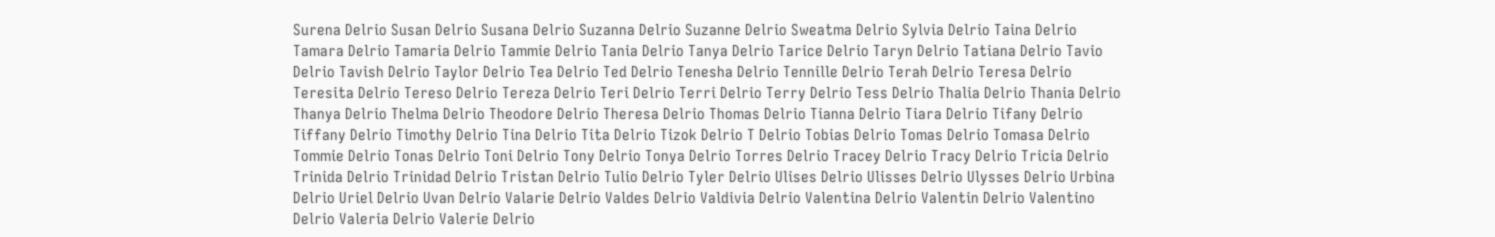Surena Delrio Susan Delrio Susana Delrio Suzanna Delrio Suzanne Delrio Sweatma Delrio Sylvia Delrio Taina Delrio Tamara Delrio Tamaria Delrio Tammie Delrio Tania Delrio Tanya Delrio Tarice Delrio Taryn Delrio Tatiana Delrio Tavio Delrio Tavish Delrio Taylor Delrio Tea Delrio Ted Delrio Tenesha Delrio Tennille Delrio Terah Delrio Teresa Delrio Teresita Delrio Tereso Delrio Tereza Delrio Teri Delrio Terri Delrio Terry Delrio Tess Delrio Thalia Delrio Thania Delrio Thanya Delrio Thelma Delrio Theodore Delrio Theresa Delrio Thomas Delrio Tianna Delrio Tiara Delrio Tifany Delrio Tiffany Delrio Timothy Delrio Tina Delrio Tita Delrio Tizok Delrio T Delrio Tobias Delrio Tomas Delrio Tomasa Delrio Tommie Delrio Tonas Delrio Toni Delrio Tony Delrio Tonya Delrio Torres Delrio Tracey Delrio Tracy Delrio Tricia Delrio Trinida Delrio Trinidad Delrio Tristan Delrio Tulio Delrio Tyler Delrio Ulises Delrio Ulisses Delrio Ulysses Delrio Urbina Delrio Uriel Delrio Uvan Delrio Valarie Delrio Valdes Delrio Valdivia Delrio Valentina Delrio Valentin Delrio Valentino Delrio Valeria Delrio Valerie Delrio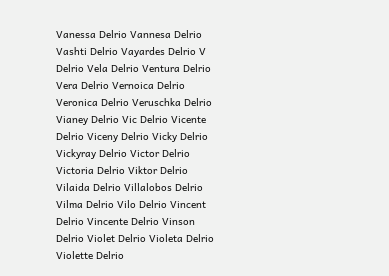Vanessa Delrio Vannesa Delrio Vashti Delrio Vayardes Delrio V Delrio Vela Delrio Ventura Delrio Vera Delrio Vernoica Delrio Veronica Delrio Veruschka Delrio Vianey Delrio Vic Delrio Vicente Delrio Viceny Delrio Vicky Delrio Vickyray Delrio Victor Delrio Victoria Delrio Viktor Delrio Vilaida Delrio Villalobos Delrio Vilma Delrio Vilo Delrio Vincent Delrio Vincente Delrio Vinson Delrio Violet Delrio Violeta Delrio Violette Delrio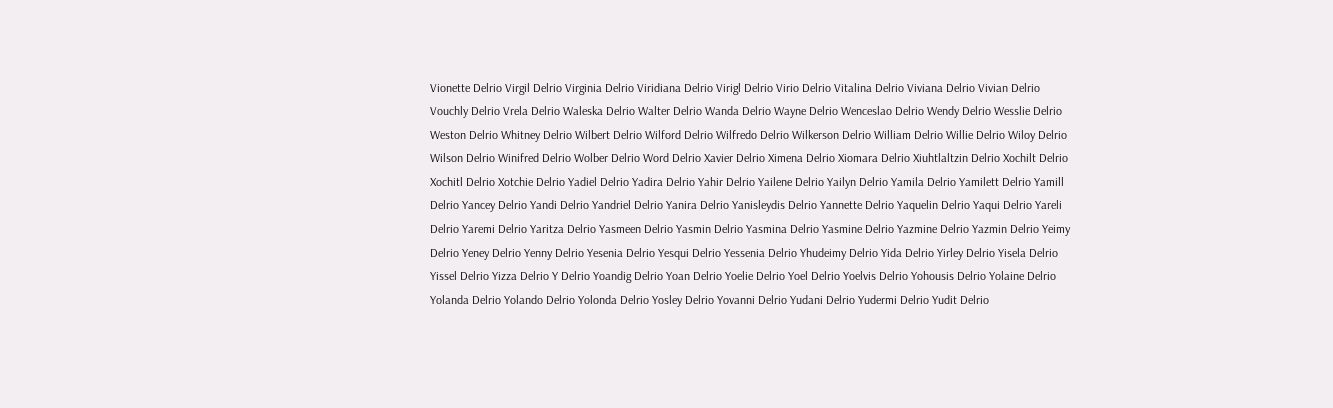Vionette Delrio Virgil Delrio Virginia Delrio Viridiana Delrio Virigl Delrio Virio Delrio Vitalina Delrio Viviana Delrio Vivian Delrio Vouchly Delrio Vrela Delrio Waleska Delrio Walter Delrio Wanda Delrio Wayne Delrio Wenceslao Delrio Wendy Delrio Wesslie Delrio Weston Delrio Whitney Delrio Wilbert Delrio Wilford Delrio Wilfredo Delrio Wilkerson Delrio William Delrio Willie Delrio Wiloy Delrio Wilson Delrio Winifred Delrio Wolber Delrio Word Delrio Xavier Delrio Ximena Delrio Xiomara Delrio Xiuhtlaltzin Delrio Xochilt Delrio Xochitl Delrio Xotchie Delrio Yadiel Delrio Yadira Delrio Yahir Delrio Yailene Delrio Yailyn Delrio Yamila Delrio Yamilett Delrio Yamill Delrio Yancey Delrio Yandi Delrio Yandriel Delrio Yanira Delrio Yanisleydis Delrio Yannette Delrio Yaquelin Delrio Yaqui Delrio Yareli Delrio Yaremi Delrio Yaritza Delrio Yasmeen Delrio Yasmin Delrio Yasmina Delrio Yasmine Delrio Yazmine Delrio Yazmin Delrio Yeimy Delrio Yeney Delrio Yenny Delrio Yesenia Delrio Yesqui Delrio Yessenia Delrio Yhudeimy Delrio Yida Delrio Yirley Delrio Yisela Delrio Yissel Delrio Yizza Delrio Y Delrio Yoandig Delrio Yoan Delrio Yoelie Delrio Yoel Delrio Yoelvis Delrio Yohousis Delrio Yolaine Delrio Yolanda Delrio Yolando Delrio Yolonda Delrio Yosley Delrio Yovanni Delrio Yudani Delrio Yudermi Delrio Yudit Delrio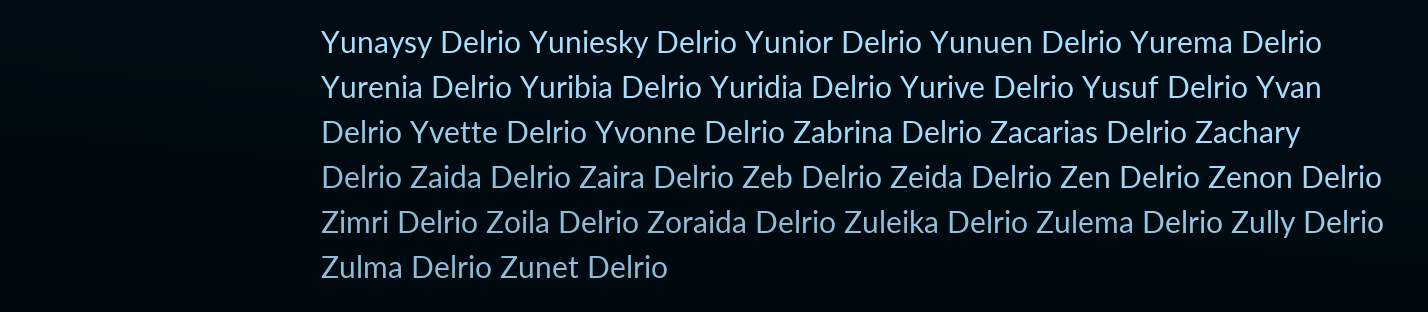Yunaysy Delrio Yuniesky Delrio Yunior Delrio Yunuen Delrio Yurema Delrio Yurenia Delrio Yuribia Delrio Yuridia Delrio Yurive Delrio Yusuf Delrio Yvan Delrio Yvette Delrio Yvonne Delrio Zabrina Delrio Zacarias Delrio Zachary Delrio Zaida Delrio Zaira Delrio Zeb Delrio Zeida Delrio Zen Delrio Zenon Delrio Zimri Delrio Zoila Delrio Zoraida Delrio Zuleika Delrio Zulema Delrio Zully Delrio Zulma Delrio Zunet Delrio